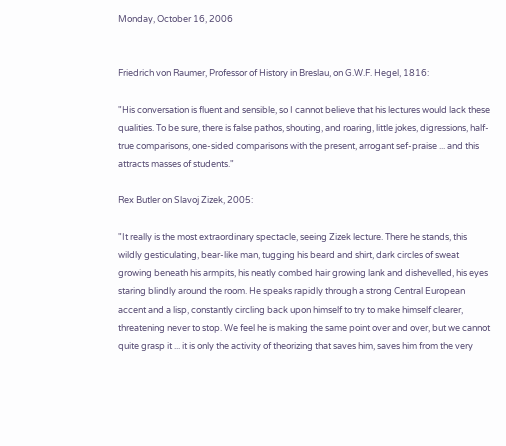Monday, October 16, 2006


Friedrich von Raumer, Professor of History in Breslau, on G.W.F. Hegel, 1816:

"His conversation is fluent and sensible, so I cannot believe that his lectures would lack these qualities. To be sure, there is false pathos, shouting, and roaring, little jokes, digressions, half-true comparisons, one-sided comparisons with the present, arrogant sef-praise ... and this attracts masses of students."

Rex Butler on Slavoj Zizek, 2005:

"It really is the most extraordinary spectacle, seeing Zizek lecture. There he stands, this wildly gesticulating, bear-like man, tugging his beard and shirt, dark circles of sweat growing beneath his armpits, his neatly combed hair growing lank and dishevelled, his eyes staring blindly around the room. He speaks rapidly through a strong Central European accent and a lisp, constantly circling back upon himself to try to make himself clearer, threatening never to stop. We feel he is making the same point over and over, but we cannot quite grasp it ... it is only the activity of theorizing that saves him, saves him from the very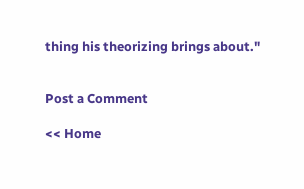thing his theorizing brings about."


Post a Comment

<< Home